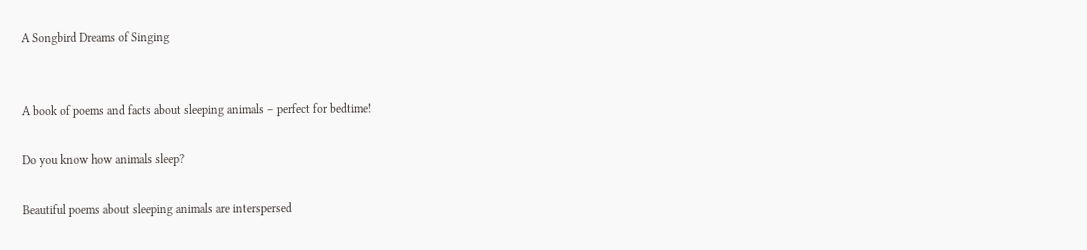A Songbird Dreams of Singing


A book of poems and facts about sleeping animals – perfect for bedtime!

Do you know how animals sleep?

Beautiful poems about sleeping animals are interspersed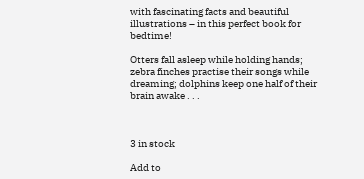with fascinating facts and beautiful illustrations – in this perfect book for bedtime!

Otters fall asleep while holding hands; zebra finches practise their songs while dreaming; dolphins keep one half of their brain awake . . .



3 in stock

Add to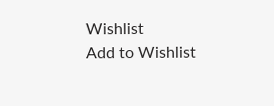Wishlist
Add to Wishlist